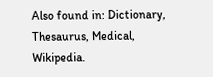Also found in: Dictionary, Thesaurus, Medical, Wikipedia.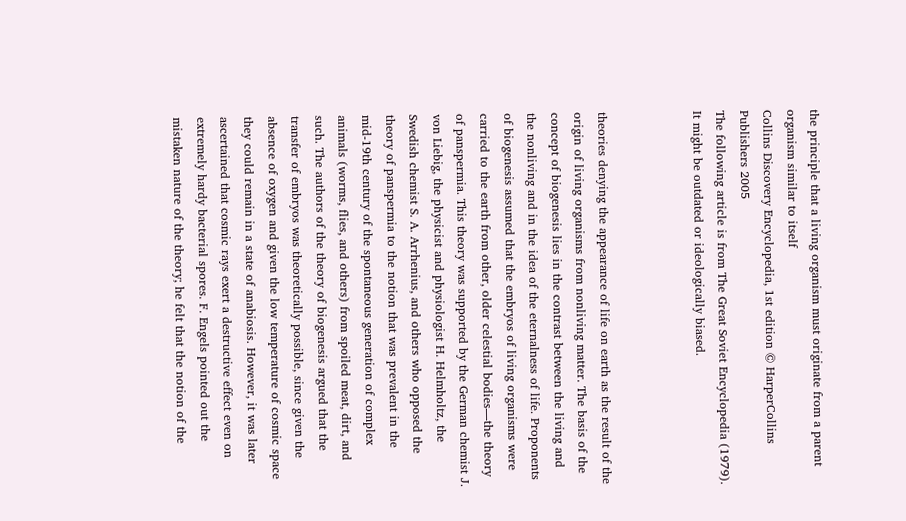the principle that a living organism must originate from a parent organism similar to itself
Collins Discovery Encyclopedia, 1st edition © HarperCollins Publishers 2005
The following article is from The Great Soviet Encyclopedia (1979). It might be outdated or ideologically biased.



theories denying the appearance of life on earth as the result of the origin of living organisms from nonliving matter. The basis of the concept of biogenesis lies in the contrast between the living and the nonliving and in the idea of the eternalness of life. Proponents of biogenesis assumed that the embryos of living organisms were carried to the earth from other, older celestial bodies—the theory of panspermia. This theory was supported by the German chemist J. von Liebig, the physicist and physiologist H. Helmholtz, the Swedish chemist S. A. Arrhenius, and others who opposed the theory of panspermia to the notion that was prevalent in the mid-19th century of the spontaneous generation of complex animals (worms, flies, and others) from spoiled meat, dirt, and such. The authors of the theory of biogenesis argued that the transfer of embryos was theoretically possible, since given the absence of oxygen and given the low temperature of cosmic space they could remain in a state of anabiosis. However, it was later ascertained that cosmic rays exert a destructive effect even on extremely hardy bacterial spores. F. Engels pointed out the mistaken nature of the theory; he felt that the notion of the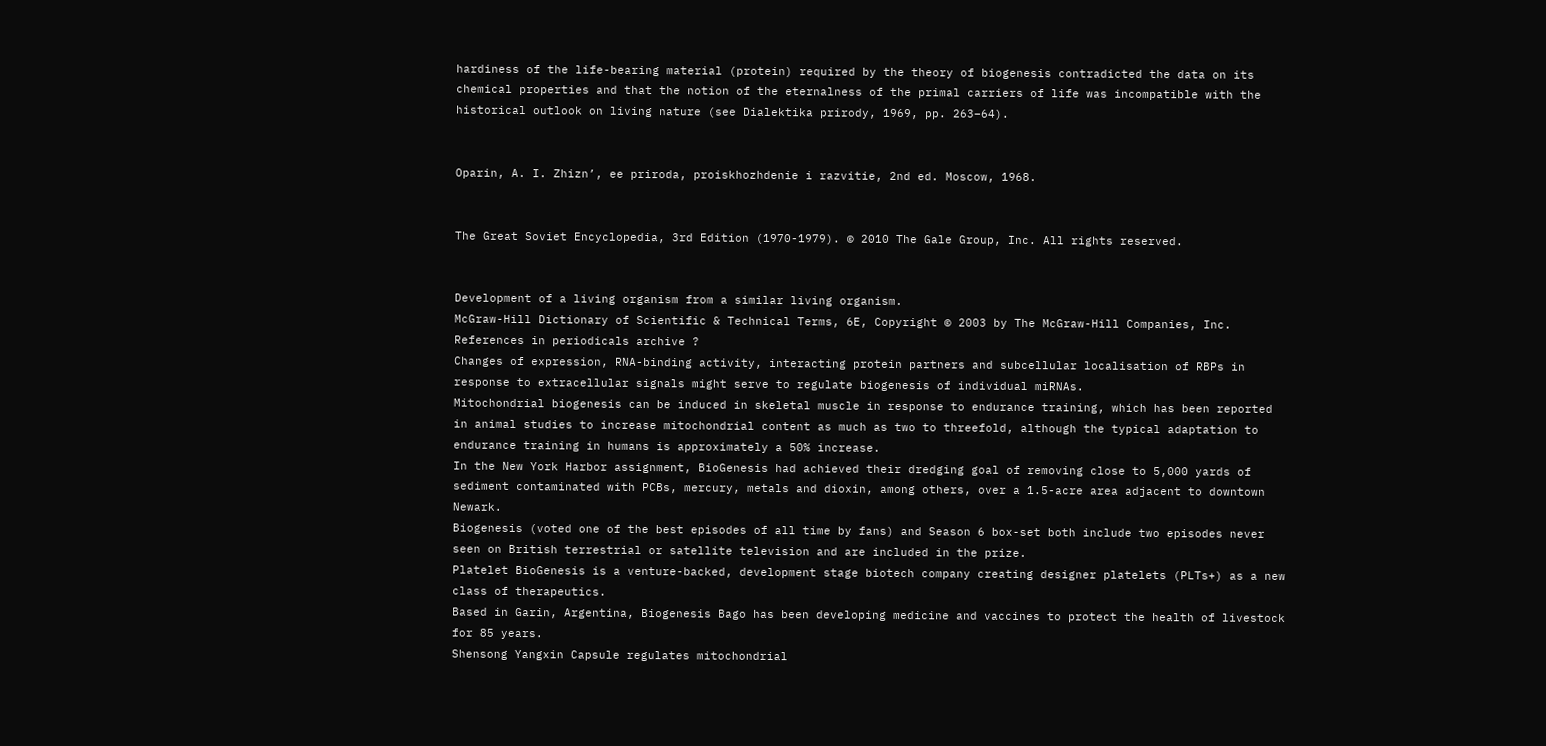hardiness of the life-bearing material (protein) required by the theory of biogenesis contradicted the data on its chemical properties and that the notion of the eternalness of the primal carriers of life was incompatible with the historical outlook on living nature (see Dialektika prirody, 1969, pp. 263–64).


Oparin, A. I. Zhizn’, ee priroda, proiskhozhdenie i razvitie, 2nd ed. Moscow, 1968.


The Great Soviet Encyclopedia, 3rd Edition (1970-1979). © 2010 The Gale Group, Inc. All rights reserved.


Development of a living organism from a similar living organism.
McGraw-Hill Dictionary of Scientific & Technical Terms, 6E, Copyright © 2003 by The McGraw-Hill Companies, Inc.
References in periodicals archive ?
Changes of expression, RNA-binding activity, interacting protein partners and subcellular localisation of RBPs in response to extracellular signals might serve to regulate biogenesis of individual miRNAs.
Mitochondrial biogenesis can be induced in skeletal muscle in response to endurance training, which has been reported in animal studies to increase mitochondrial content as much as two to threefold, although the typical adaptation to endurance training in humans is approximately a 50% increase.
In the New York Harbor assignment, BioGenesis had achieved their dredging goal of removing close to 5,000 yards of sediment contaminated with PCBs, mercury, metals and dioxin, among others, over a 1.5-acre area adjacent to downtown Newark.
Biogenesis (voted one of the best episodes of all time by fans) and Season 6 box-set both include two episodes never seen on British terrestrial or satellite television and are included in the prize.
Platelet BioGenesis is a venture-backed, development stage biotech company creating designer platelets (PLTs+) as a new class of therapeutics.
Based in Garin, Argentina, Biogenesis Bago has been developing medicine and vaccines to protect the health of livestock for 85 years.
Shensong Yangxin Capsule regulates mitochondrial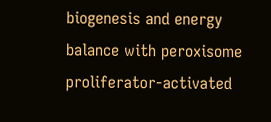biogenesis and energy balance with peroxisome proliferator-activated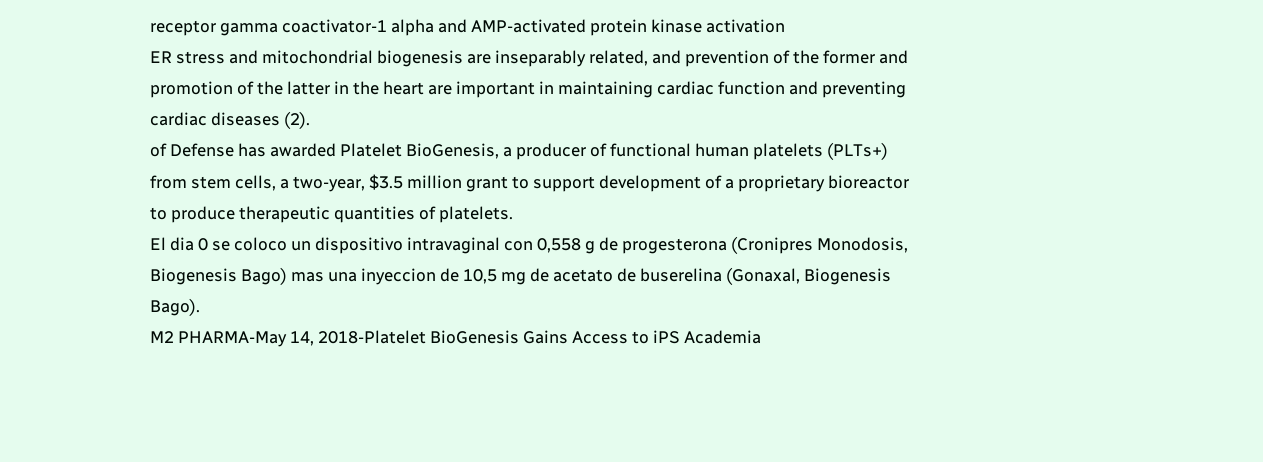receptor gamma coactivator-1 alpha and AMP-activated protein kinase activation
ER stress and mitochondrial biogenesis are inseparably related, and prevention of the former and promotion of the latter in the heart are important in maintaining cardiac function and preventing cardiac diseases (2).
of Defense has awarded Platelet BioGenesis, a producer of functional human platelets (PLTs+) from stem cells, a two-year, $3.5 million grant to support development of a proprietary bioreactor to produce therapeutic quantities of platelets.
El dia 0 se coloco un dispositivo intravaginal con 0,558 g de progesterona (Cronipres Monodosis, Biogenesis Bago) mas una inyeccion de 10,5 mg de acetato de buserelina (Gonaxal, Biogenesis Bago).
M2 PHARMA-May 14, 2018-Platelet BioGenesis Gains Access to iPS Academia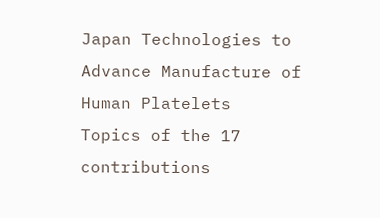Japan Technologies to Advance Manufacture of Human Platelets
Topics of the 17 contributions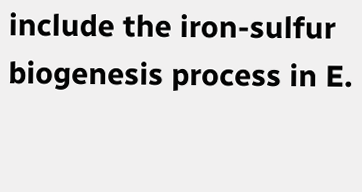include the iron-sulfur biogenesis process in E.